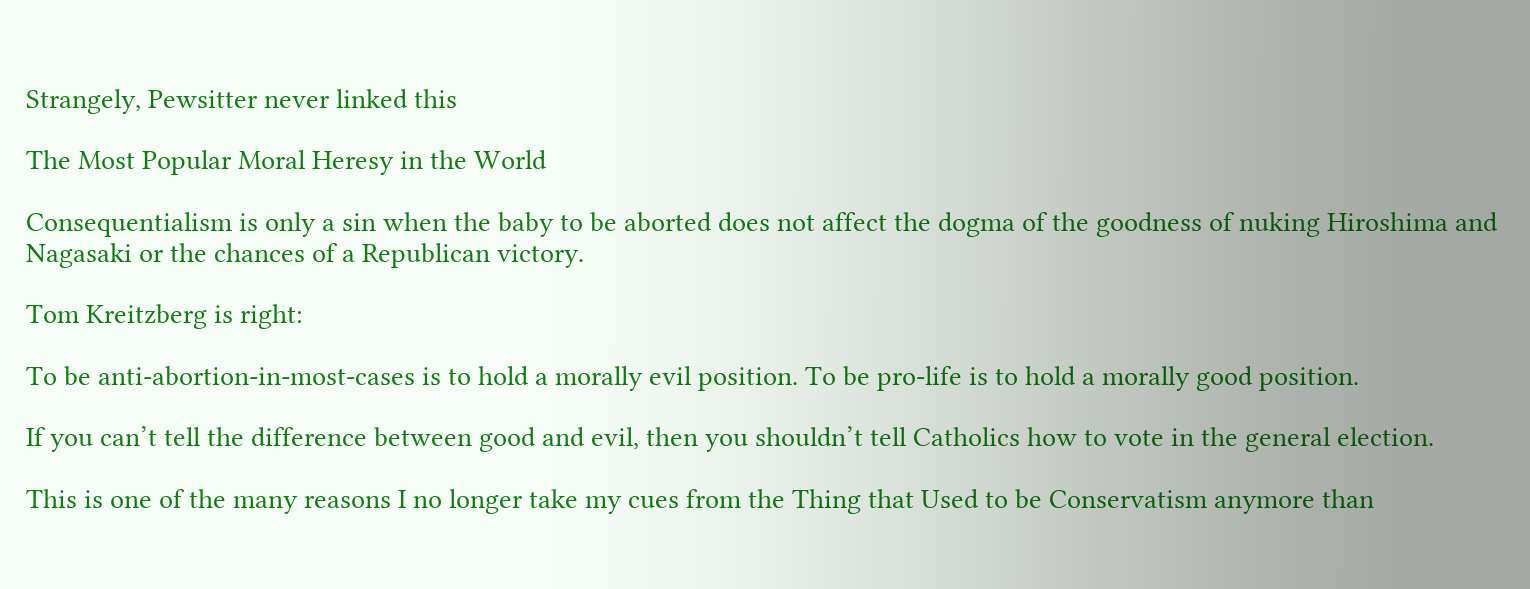Strangely, Pewsitter never linked this

The Most Popular Moral Heresy in the World

Consequentialism is only a sin when the baby to be aborted does not affect the dogma of the goodness of nuking Hiroshima and Nagasaki or the chances of a Republican victory.

Tom Kreitzberg is right:

To be anti-abortion-in-most-cases is to hold a morally evil position. To be pro-life is to hold a morally good position.

If you can’t tell the difference between good and evil, then you shouldn’t tell Catholics how to vote in the general election.

This is one of the many reasons I no longer take my cues from the Thing that Used to be Conservatism anymore than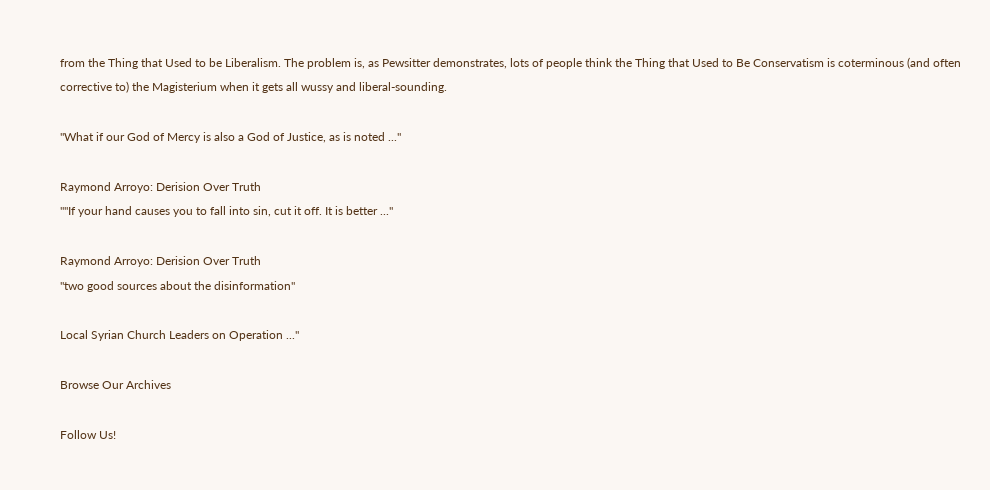from the Thing that Used to be Liberalism. The problem is, as Pewsitter demonstrates, lots of people think the Thing that Used to Be Conservatism is coterminous (and often corrective to) the Magisterium when it gets all wussy and liberal-sounding.

"What if our God of Mercy is also a God of Justice, as is noted ..."

Raymond Arroyo: Derision Over Truth
""If your hand causes you to fall into sin, cut it off. It is better ..."

Raymond Arroyo: Derision Over Truth
"two good sources about the disinformation"

Local Syrian Church Leaders on Operation ..."

Browse Our Archives

Follow Us!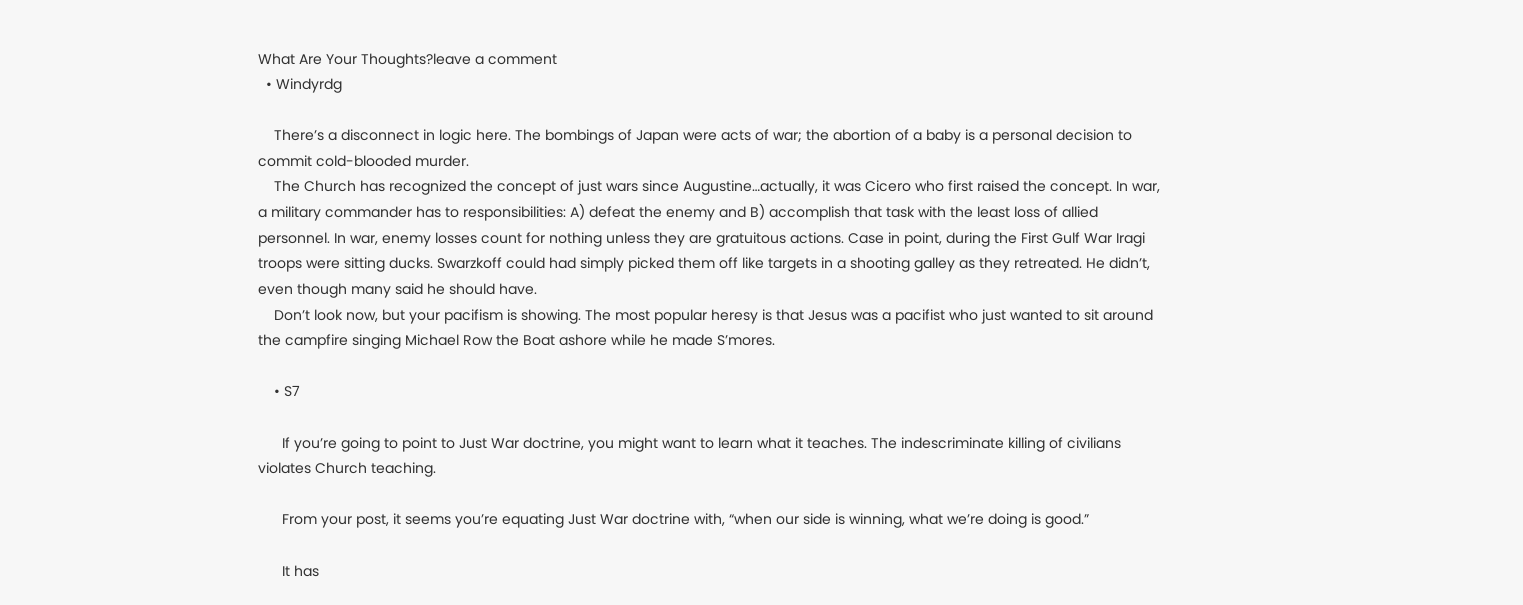What Are Your Thoughts?leave a comment
  • Windyrdg

    There’s a disconnect in logic here. The bombings of Japan were acts of war; the abortion of a baby is a personal decision to commit cold-blooded murder.
    The Church has recognized the concept of just wars since Augustine…actually, it was Cicero who first raised the concept. In war, a military commander has to responsibilities: A) defeat the enemy and B) accomplish that task with the least loss of allied personnel. In war, enemy losses count for nothing unless they are gratuitous actions. Case in point, during the First Gulf War Iragi troops were sitting ducks. Swarzkoff could had simply picked them off like targets in a shooting galley as they retreated. He didn’t, even though many said he should have.
    Don’t look now, but your pacifism is showing. The most popular heresy is that Jesus was a pacifist who just wanted to sit around the campfire singing Michael Row the Boat ashore while he made S’mores.

    • S7

      If you’re going to point to Just War doctrine, you might want to learn what it teaches. The indescriminate killing of civilians violates Church teaching.

      From your post, it seems you’re equating Just War doctrine with, “when our side is winning, what we’re doing is good.”

      It has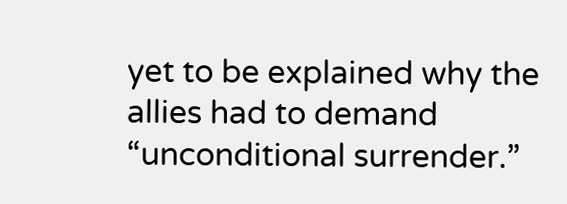yet to be explained why the allies had to demand “unconditional surrender.”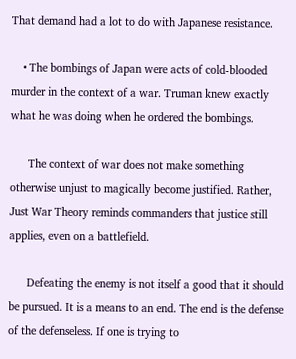That demand had a lot to do with Japanese resistance.

    • The bombings of Japan were acts of cold-blooded murder in the context of a war. Truman knew exactly what he was doing when he ordered the bombings.

      The context of war does not make something otherwise unjust to magically become justified. Rather, Just War Theory reminds commanders that justice still applies, even on a battlefield.

      Defeating the enemy is not itself a good that it should be pursued. It is a means to an end. The end is the defense of the defenseless. If one is trying to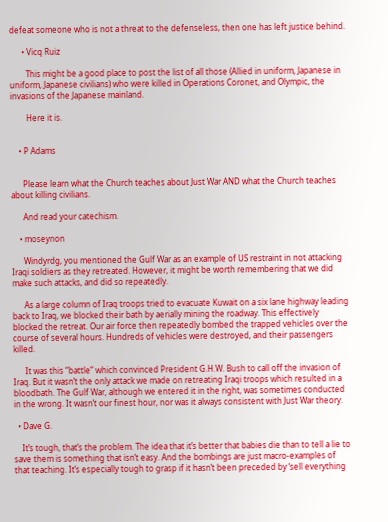defeat someone who is not a threat to the defenseless, then one has left justice behind.

      • Vicq Ruiz

        This might be a good place to post the list of all those (Allied in uniform, Japanese in uniform, Japanese civilians) who were killed in Operations Coronet, and Olympic, the invasions of the Japanese mainland.

        Here it is.


    • P Adams


      Please learn what the Church teaches about Just War AND what the Church teaches about killing civilians.

      And read your catechism.

    • moseynon

      Windyrdg, you mentioned the Gulf War as an example of US restraint in not attacking Iraqi soldiers as they retreated. However, it might be worth remembering that we did make such attacks, and did so repeatedly.

      As a large column of Iraq troops tried to evacuate Kuwait on a six lane highway leading back to Iraq, we blocked their bath by aerially mining the roadway. This effectively blocked the retreat. Our air force then repeatedly bombed the trapped vehicles over the course of several hours. Hundreds of vehicles were destroyed, and their passengers killed.

      It was this “battle” which convinced President G.H.W. Bush to call off the invasion of Iraq. But it wasn’t the only attack we made on retreating Iraqi troops which resulted in a bloodbath. The Gulf War, although we entered it in the right, was sometimes conducted in the wrong. It wasn’t our finest hour, nor was it always consistent with Just War theory.

  • Dave G.

    It’s tough, that’s the problem. The idea that it’s better that babies die than to tell a lie to save them is something that isn’t easy. And the bombings are just macro-examples of that teaching. It’s especially tough to grasp if it hasn’t been preceded by ‘sell everything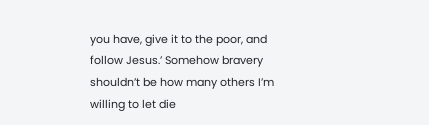you have, give it to the poor, and follow Jesus.’ Somehow bravery shouldn’t be how many others I’m willing to let die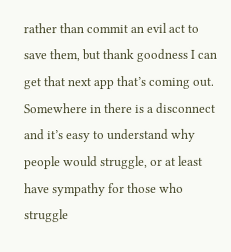rather than commit an evil act to save them, but thank goodness I can get that next app that’s coming out. Somewhere in there is a disconnect and it’s easy to understand why people would struggle, or at least have sympathy for those who struggle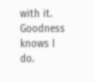with it. Goodness knows I do.